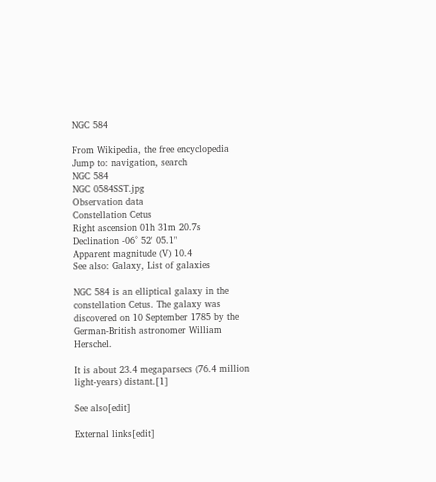NGC 584

From Wikipedia, the free encyclopedia
Jump to: navigation, search
NGC 584
NGC 0584SST.jpg
Observation data
Constellation Cetus
Right ascension 01h 31m 20.7s
Declination -06° 52' 05.1"
Apparent magnitude (V) 10.4
See also: Galaxy, List of galaxies

NGC 584 is an elliptical galaxy in the constellation Cetus. The galaxy was discovered on 10 September 1785 by the German-British astronomer William Herschel.

It is about 23.4 megaparsecs (76.4 million light-years) distant.[1]

See also[edit]

External links[edit]